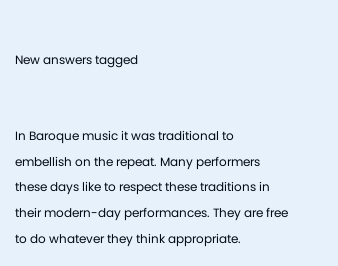New answers tagged


In Baroque music it was traditional to embellish on the repeat. Many performers these days like to respect these traditions in their modern-day performances. They are free to do whatever they think appropriate.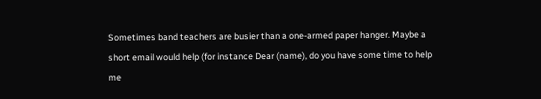Sometimes band teachers are busier than a one-armed paper hanger. Maybe a short email would help (for instance Dear (name), do you have some time to help me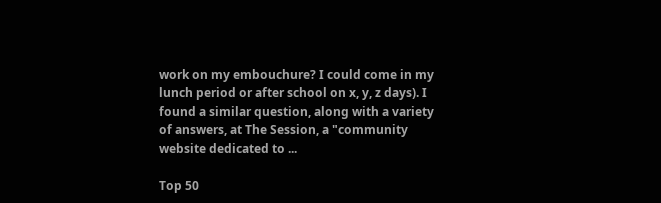work on my embouchure? I could come in my lunch period or after school on x, y, z days). I found a similar question, along with a variety of answers, at The Session, a "community website dedicated to ...

Top 50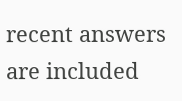recent answers are included